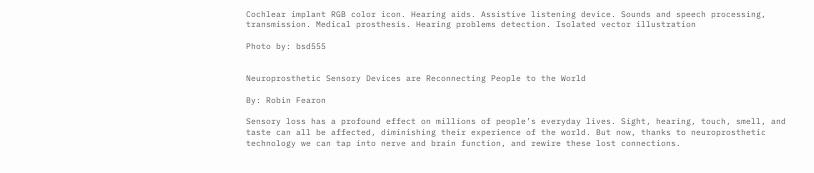Cochlear implant RGB color icon. Hearing aids. Assistive listening device. Sounds and speech processing, transmission. Medical prosthesis. Hearing problems detection. Isolated vector illustration

Photo by: bsd555


Neuroprosthetic Sensory Devices are Reconnecting People to the World

By: Robin Fearon

Sensory loss has a profound effect on millions of people’s everyday lives. Sight, hearing, touch, smell, and taste can all be affected, diminishing their experience of the world. But now, thanks to neuroprosthetic technology we can tap into nerve and brain function, and rewire these lost connections.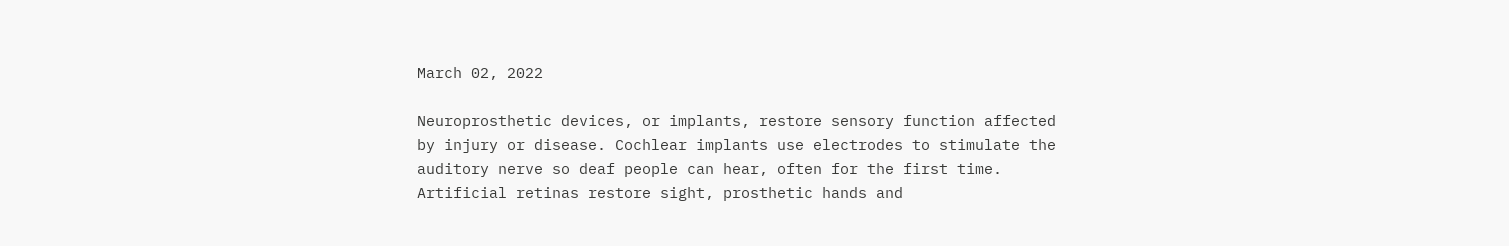March 02, 2022

Neuroprosthetic devices, or implants, restore sensory function affected by injury or disease. Cochlear implants use electrodes to stimulate the auditory nerve so deaf people can hear, often for the first time. Artificial retinas restore sight, prosthetic hands and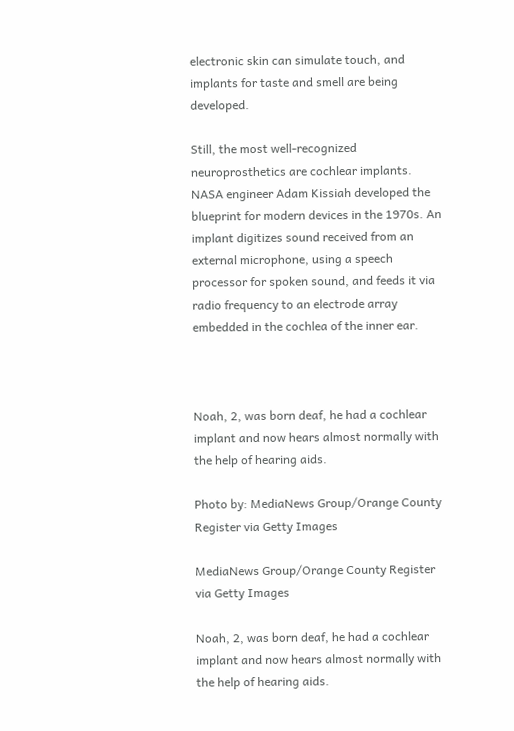electronic skin can simulate touch, and implants for taste and smell are being developed.

Still, the most well-recognized neuroprosthetics are cochlear implants. NASA engineer Adam Kissiah developed the blueprint for modern devices in the 1970s. An implant digitizes sound received from an external microphone, using a speech processor for spoken sound, and feeds it via radio frequency to an electrode array embedded in the cochlea of the inner ear.



Noah, 2, was born deaf, he had a cochlear implant and now hears almost normally with the help of hearing aids.

Photo by: MediaNews Group/Orange County Register via Getty Images

MediaNews Group/Orange County Register via Getty Images

Noah, 2, was born deaf, he had a cochlear implant and now hears almost normally with the help of hearing aids.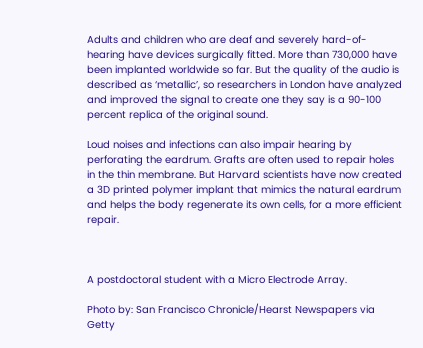Adults and children who are deaf and severely hard-of-hearing have devices surgically fitted. More than 730,000 have been implanted worldwide so far. But the quality of the audio is described as ‘metallic’, so researchers in London have analyzed and improved the signal to create one they say is a 90-100 percent replica of the original sound.

Loud noises and infections can also impair hearing by perforating the eardrum. Grafts are often used to repair holes in the thin membrane. But Harvard scientists have now created a 3D printed polymer implant that mimics the natural eardrum and helps the body regenerate its own cells, for a more efficient repair.



A postdoctoral student with a Micro Electrode Array.

Photo by: San Francisco Chronicle/Hearst Newspapers via Getty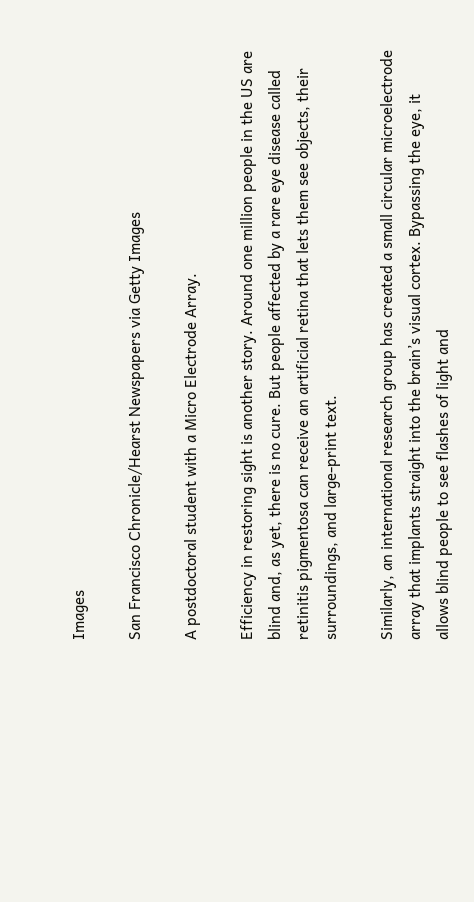Images

San Francisco Chronicle/Hearst Newspapers via Getty Images

A postdoctoral student with a Micro Electrode Array.

Efficiency in restoring sight is another story. Around one million people in the US are blind and, as yet, there is no cure. But people affected by a rare eye disease called retinitis pigmentosa can receive an artificial retina that lets them see objects, their surroundings, and large-print text.

Similarly, an international research group has created a small circular microelectrode array that implants straight into the brain’s visual cortex. Bypassing the eye, it allows blind people to see flashes of light and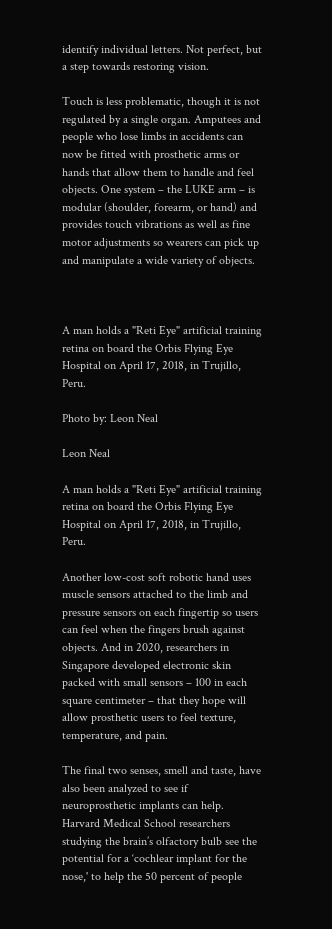identify individual letters. Not perfect, but a step towards restoring vision.

Touch is less problematic, though it is not regulated by a single organ. Amputees and people who lose limbs in accidents can now be fitted with prosthetic arms or hands that allow them to handle and feel objects. One system – the LUKE arm – is modular (shoulder, forearm, or hand) and provides touch vibrations as well as fine motor adjustments so wearers can pick up and manipulate a wide variety of objects.



A man holds a "Reti Eye" artificial training retina on board the Orbis Flying Eye Hospital on April 17, 2018, in Trujillo, Peru.

Photo by: Leon Neal

Leon Neal

A man holds a "Reti Eye" artificial training retina on board the Orbis Flying Eye Hospital on April 17, 2018, in Trujillo, Peru.

Another low-cost soft robotic hand uses muscle sensors attached to the limb and pressure sensors on each fingertip so users can feel when the fingers brush against objects. And in 2020, researchers in Singapore developed electronic skin packed with small sensors – 100 in each square centimeter – that they hope will allow prosthetic users to feel texture, temperature, and pain.

The final two senses, smell and taste, have also been analyzed to see if neuroprosthetic implants can help. Harvard Medical School researchers studying the brain’s olfactory bulb see the potential for a ‘cochlear implant for the nose,' to help the 50 percent of people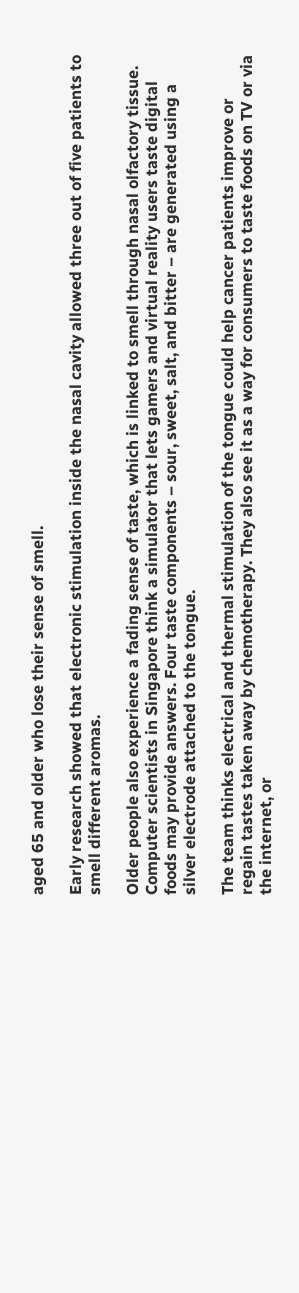aged 65 and older who lose their sense of smell.

Early research showed that electronic stimulation inside the nasal cavity allowed three out of five patients to smell different aromas.

Older people also experience a fading sense of taste, which is linked to smell through nasal olfactory tissue. Computer scientists in Singapore think a simulator that lets gamers and virtual reality users taste digital foods may provide answers. Four taste components – sour, sweet, salt, and bitter – are generated using a silver electrode attached to the tongue.

The team thinks electrical and thermal stimulation of the tongue could help cancer patients improve or regain tastes taken away by chemotherapy. They also see it as a way for consumers to taste foods on TV or via the internet, or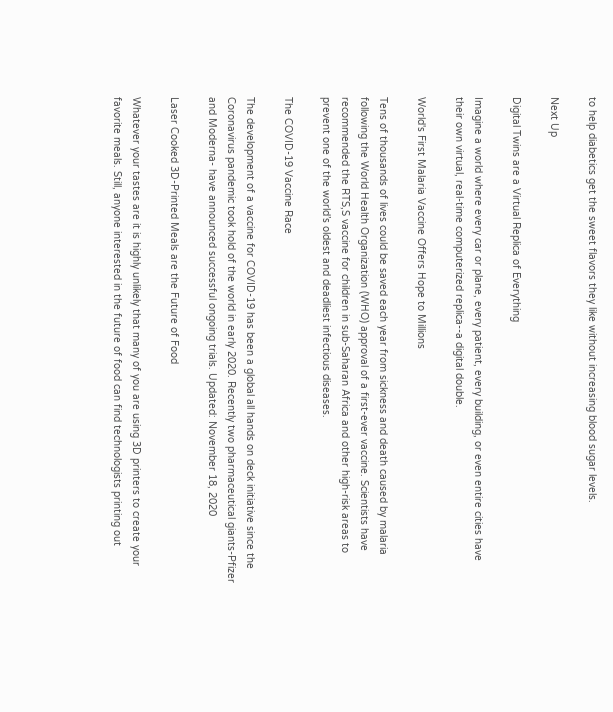to help diabetics get the sweet flavors they like without increasing blood sugar levels.

Next Up

Digital Twins are a Virtual Replica of Everything

Imagine a world where every car or plane, every patient, every building, or even entire cities have their own virtual, real-time computerized replica--a digital double.

World's First Malaria Vaccine Offers Hope to Millions

Tens of thousands of lives could be saved each year from sickness and death caused by malaria following the World Health Organization (WHO) approval of a first-ever vaccine. Scientists have recommended the RTS,S vaccine for children in sub-Saharan Africa and other high-risk areas to prevent one of the world’s oldest and deadliest infectious diseases.

The COVID-19 Vaccine Race

The development of a vaccine for COVID-19 has been a global all hands on deck initiative since the Coronavirus pandemic took hold of the world in early 2020. Recently two pharmaceutical giants-Pfizer and Moderna- have announced successful ongoing trials. Updated: November 18, 2020

Laser Cooked 3D-Printed Meals are the Future of Food

Whatever your tastes are it is highly unlikely that many of you are using 3D printers to create your favorite meals. Still, anyone interested in the future of food can find technologists printing out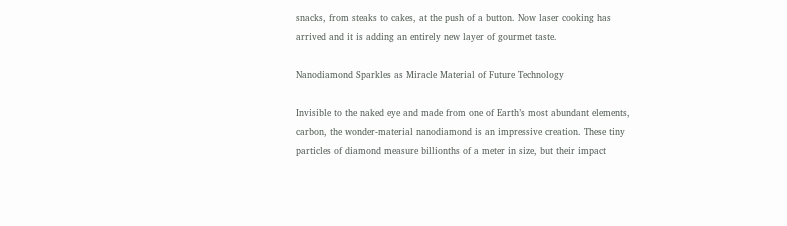snacks, from steaks to cakes, at the push of a button. Now laser cooking has arrived and it is adding an entirely new layer of gourmet taste.

Nanodiamond Sparkles as Miracle Material of Future Technology

Invisible to the naked eye and made from one of Earth’s most abundant elements, carbon, the wonder-material nanodiamond is an impressive creation. These tiny particles of diamond measure billionths of a meter in size, but their impact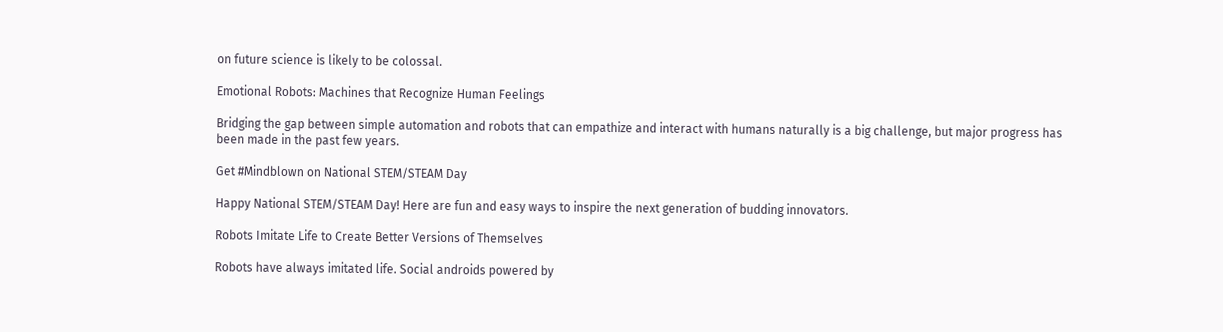on future science is likely to be colossal.

Emotional Robots: Machines that Recognize Human Feelings

Bridging the gap between simple automation and robots that can empathize and interact with humans naturally is a big challenge, but major progress has been made in the past few years.

Get #Mindblown on National STEM/STEAM Day

Happy National STEM/STEAM Day! Here are fun and easy ways to inspire the next generation of budding innovators.

Robots Imitate Life to Create Better Versions of Themselves

Robots have always imitated life. Social androids powered by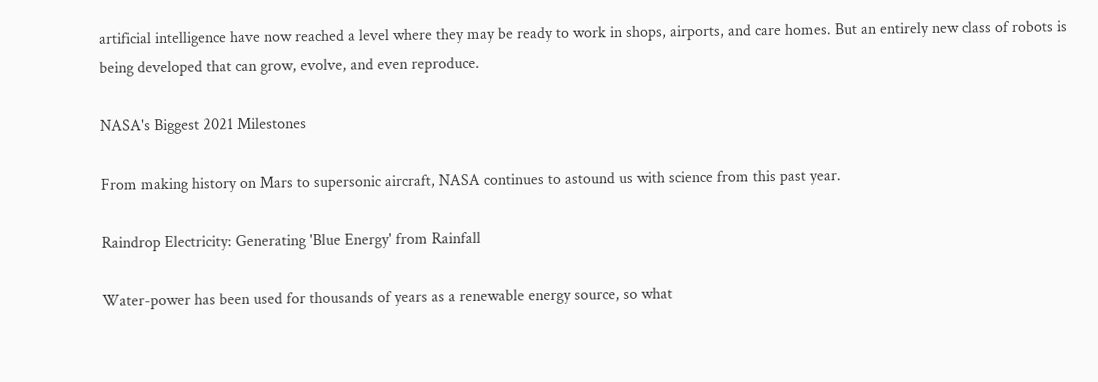artificial intelligence have now reached a level where they may be ready to work in shops, airports, and care homes. But an entirely new class of robots is being developed that can grow, evolve, and even reproduce.

NASA's Biggest 2021 Milestones

From making history on Mars to supersonic aircraft, NASA continues to astound us with science from this past year.

Raindrop Electricity: Generating 'Blue Energy' from Rainfall

Water-power has been used for thousands of years as a renewable energy source, so what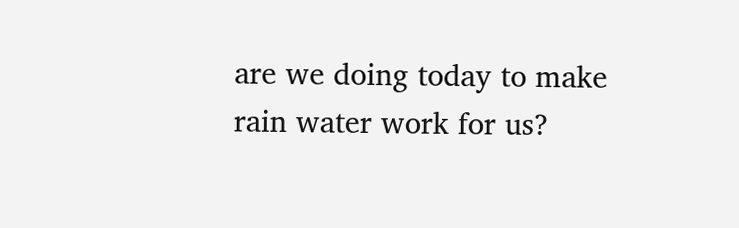are we doing today to make rain water work for us?